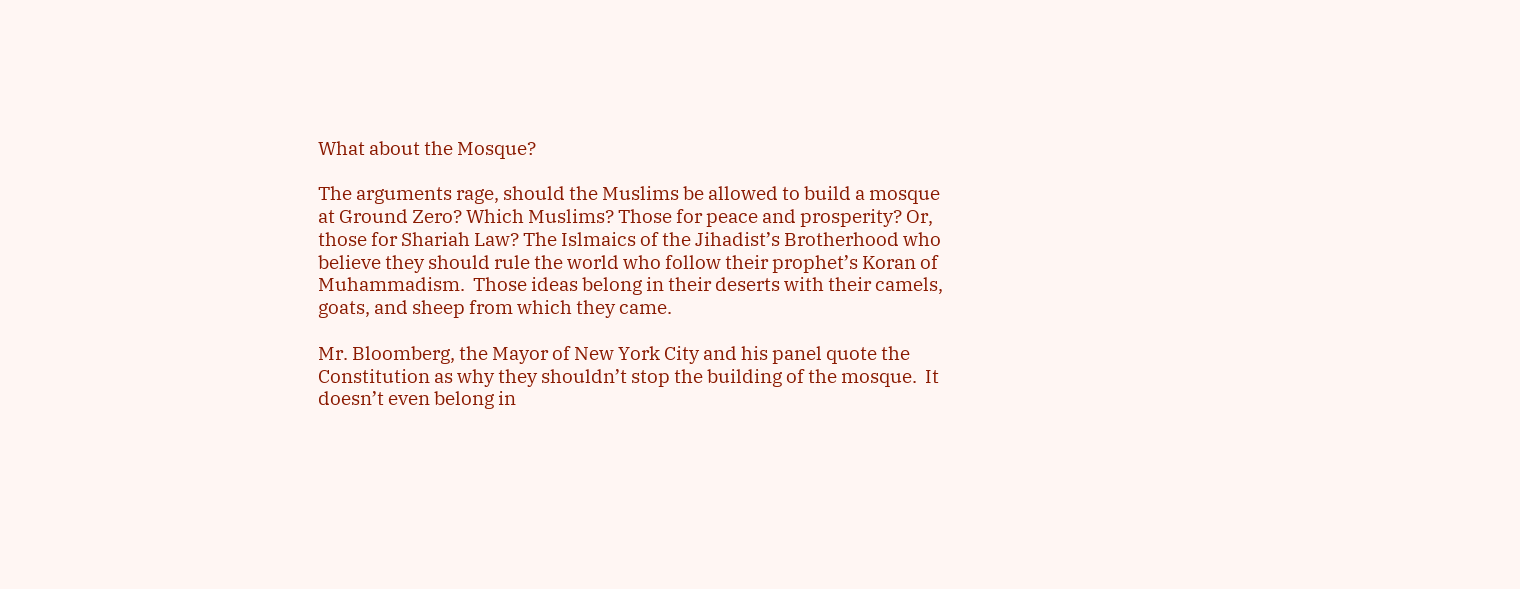What about the Mosque?

The arguments rage, should the Muslims be allowed to build a mosque at Ground Zero? Which Muslims? Those for peace and prosperity? Or, those for Shariah Law? The Islmaics of the Jihadist’s Brotherhood who believe they should rule the world who follow their prophet’s Koran of Muhammadism.  Those ideas belong in their deserts with their camels, goats, and sheep from which they came.

Mr. Bloomberg, the Mayor of New York City and his panel quote the Constitution as why they shouldn’t stop the building of the mosque.  It doesn’t even belong in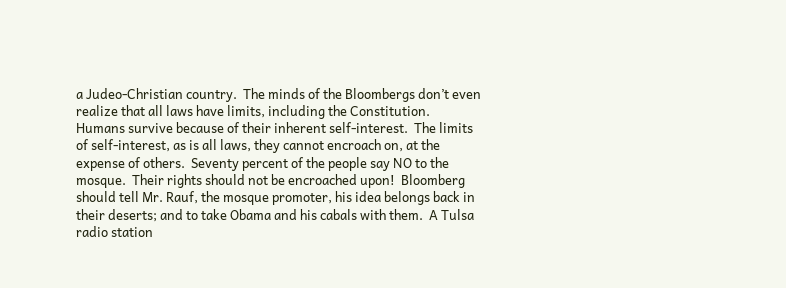a Judeo-Christian country.  The minds of the Bloombergs don’t even realize that all laws have limits, including the Constitution.  Humans survive because of their inherent self-interest.  The limits of self-interest, as is all laws, they cannot encroach on, at the expense of others.  Seventy percent of the people say NO to the mosque.  Their rights should not be encroached upon!  Bloomberg should tell Mr. Rauf, the mosque promoter, his idea belongs back in their deserts; and to take Obama and his cabals with them.  A Tulsa radio station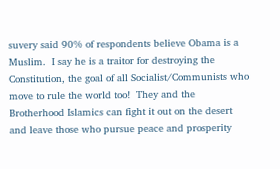suvery said 90% of respondents believe Obama is a Muslim.  I say he is a traitor for destroying the Constitution, the goal of all Socialist/Communists who move to rule the world too!  They and the Brotherhood Islamics can fight it out on the desert and leave those who pursue peace and prosperity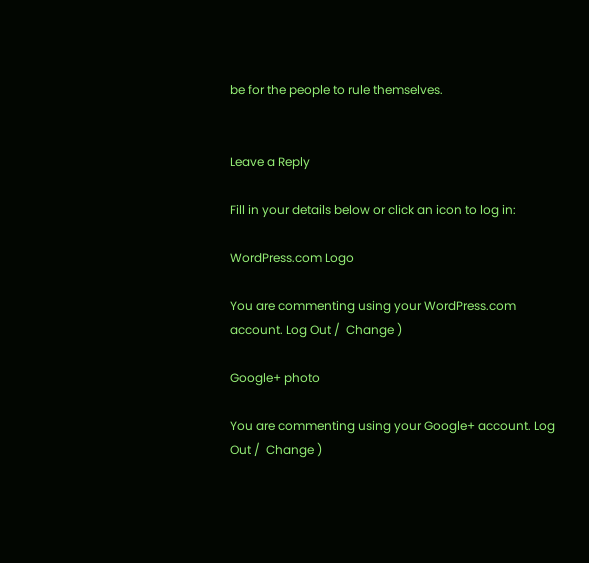be for the people to rule themselves.


Leave a Reply

Fill in your details below or click an icon to log in:

WordPress.com Logo

You are commenting using your WordPress.com account. Log Out /  Change )

Google+ photo

You are commenting using your Google+ account. Log Out /  Change )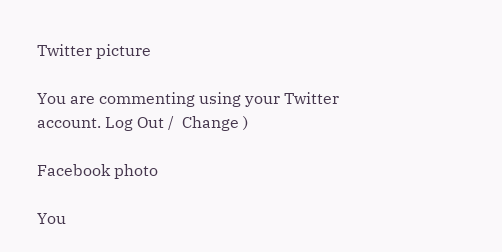Twitter picture

You are commenting using your Twitter account. Log Out /  Change )

Facebook photo

You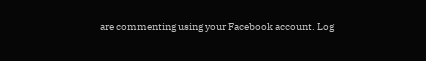are commenting using your Facebook account. Log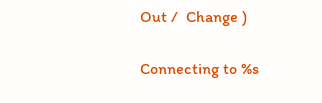Out /  Change )


Connecting to %s